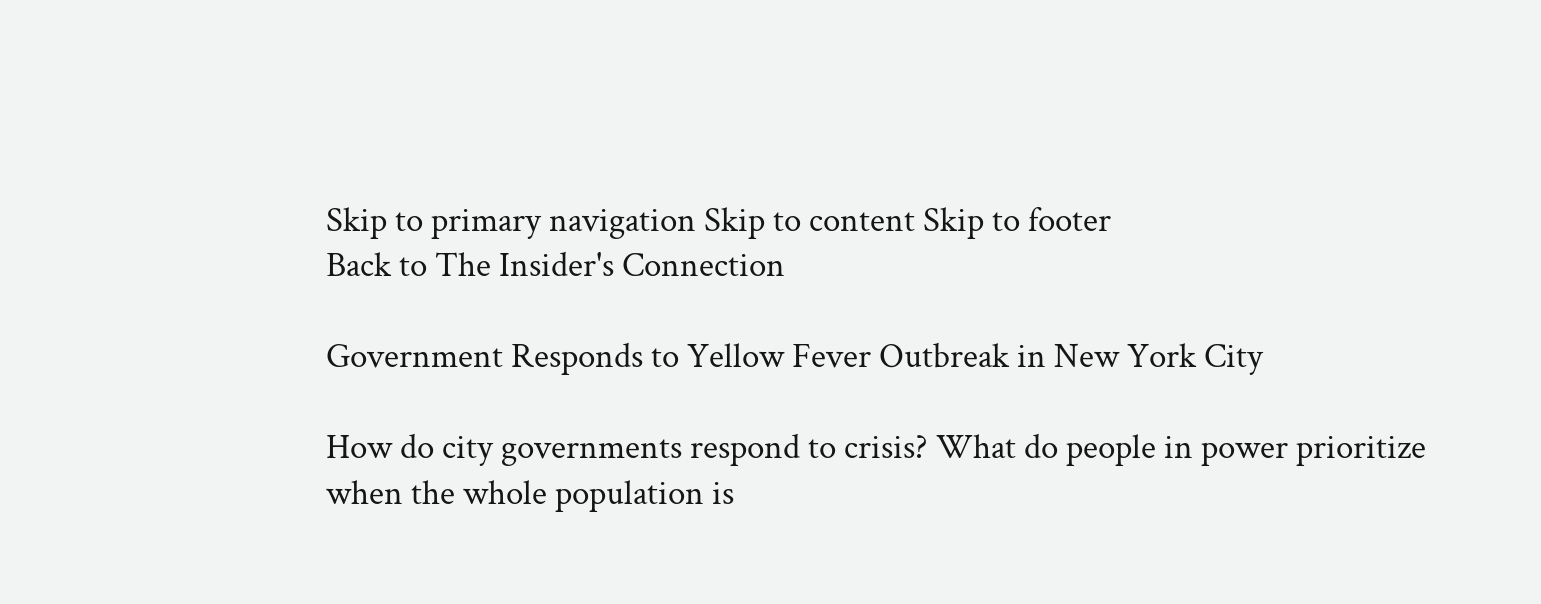Skip to primary navigation Skip to content Skip to footer
Back to The Insider's Connection

Government Responds to Yellow Fever Outbreak in New York City

How do city governments respond to crisis? What do people in power prioritize when the whole population is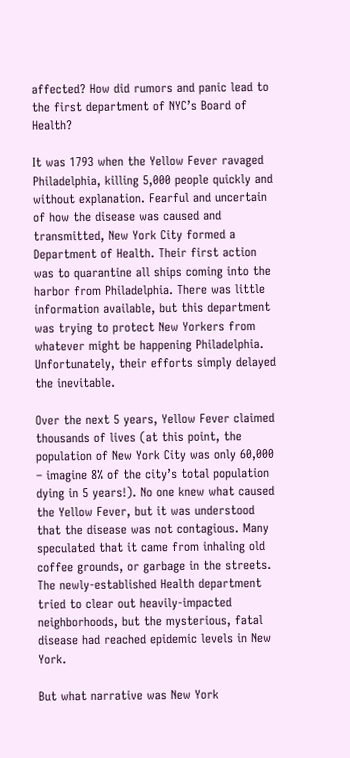affected? How did rumors and panic lead to the first department of NYC’s Board of Health?

It was 1793 when the Yellow Fever ravaged Philadelphia, killing 5,000 people quickly and without explanation. Fearful and uncertain of how the disease was caused and transmitted, New York City formed a Department of Health. Their first action was to quarantine all ships coming into the harbor from Philadelphia. There was little information available, but this department was trying to protect New Yorkers from whatever might be happening Philadelphia. Unfortunately, their efforts simply delayed the inevitable.

Over the next 5 years, Yellow Fever claimed thousands of lives (at this point, the population of New York City was only 60,000 – imagine 8% of the city’s total population dying in 5 years!). No one knew what caused the Yellow Fever, but it was understood that the disease was not contagious. Many speculated that it came from inhaling old coffee grounds, or garbage in the streets. The newly-established Health department tried to clear out heavily-impacted neighborhoods, but the mysterious, fatal disease had reached epidemic levels in New York.

But what narrative was New York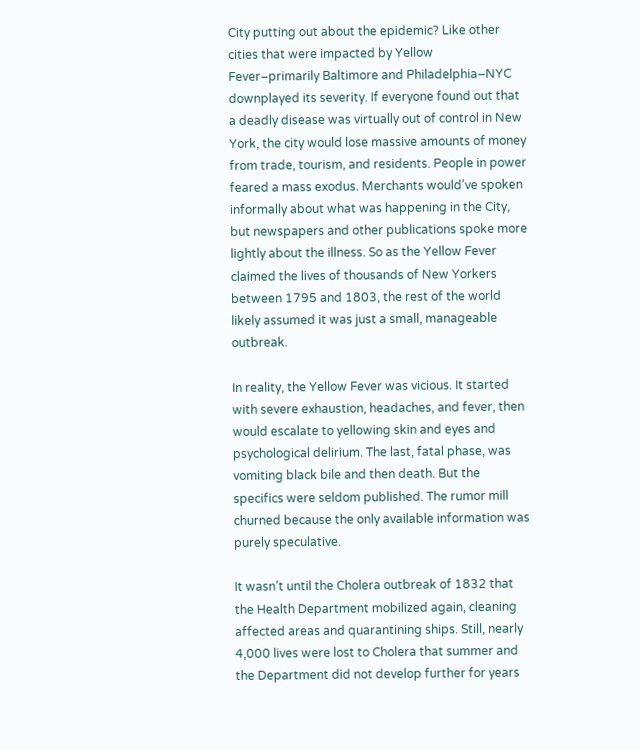City putting out about the epidemic? Like other cities that were impacted by Yellow Fever–primarily Baltimore and Philadelphia–NYC downplayed its severity. If everyone found out that a deadly disease was virtually out of control in New York, the city would lose massive amounts of money from trade, tourism, and residents. People in power feared a mass exodus. Merchants would’ve spoken informally about what was happening in the City, but newspapers and other publications spoke more lightly about the illness. So as the Yellow Fever claimed the lives of thousands of New Yorkers between 1795 and 1803, the rest of the world likely assumed it was just a small, manageable outbreak.

In reality, the Yellow Fever was vicious. It started with severe exhaustion, headaches, and fever, then would escalate to yellowing skin and eyes and psychological delirium. The last, fatal phase, was vomiting black bile and then death. But the specifics were seldom published. The rumor mill churned because the only available information was purely speculative.

It wasn’t until the Cholera outbreak of 1832 that the Health Department mobilized again, cleaning affected areas and quarantining ships. Still, nearly 4,000 lives were lost to Cholera that summer and the Department did not develop further for years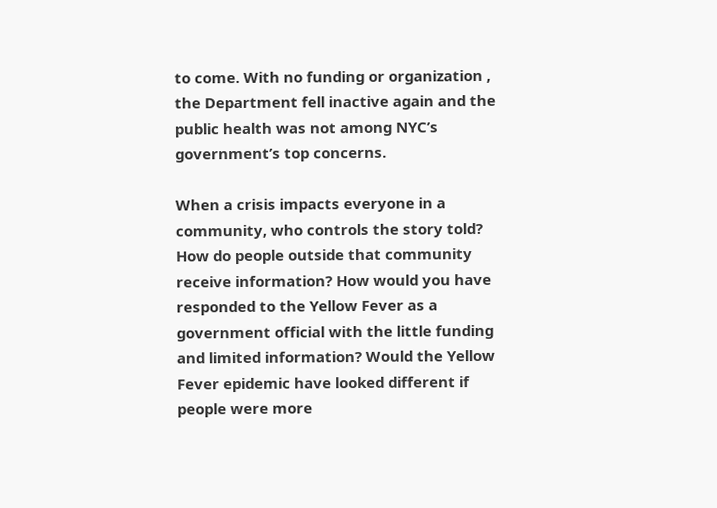to come. With no funding or organization , the Department fell inactive again and the public health was not among NYC’s government’s top concerns.

When a crisis impacts everyone in a community, who controls the story told? How do people outside that community receive information? How would you have responded to the Yellow Fever as a government official with the little funding and limited information? Would the Yellow Fever epidemic have looked different if people were more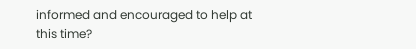informed and encouraged to help at this time?